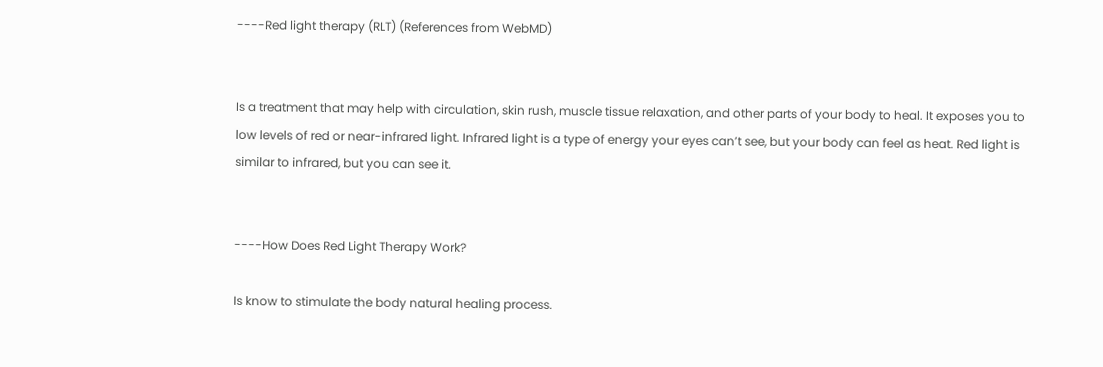----Red light therapy (RLT) (References from WebMD)


Is a treatment that may help with circulation, skin rush, muscle tissue relaxation, and other parts of your body to heal. It exposes you to low levels of red or near-infrared light. Infrared light is a type of energy your eyes can’t see, but your body can feel as heat. Red light is similar to infrared, but you can see it.


----How Does Red Light Therapy Work?

Is know to stimulate the body natural healing process.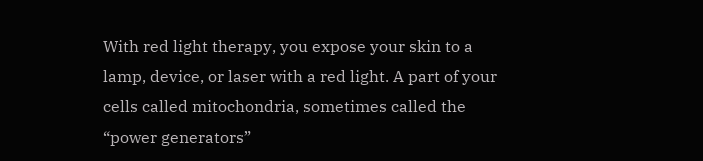With red light therapy, you expose your skin to a lamp, device, or laser with a red light. A part of your cells called mitochondria, sometimes called the “power generators”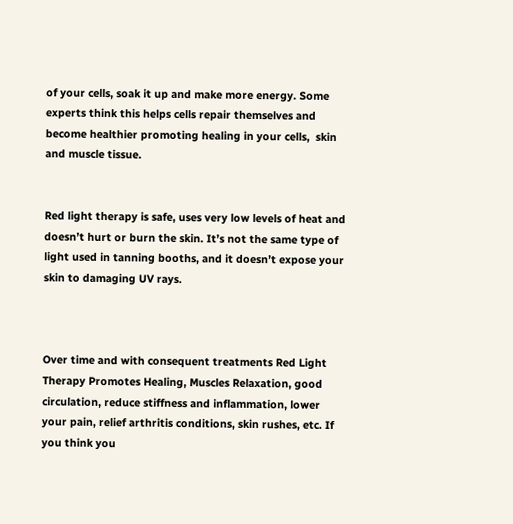of your cells, soak it up and make more energy. Some experts think this helps cells repair themselves and become healthier promoting healing in your cells,  skin and muscle tissue.


Red light therapy is safe, uses very low levels of heat and doesn’t hurt or burn the skin. It’s not the same type of light used in tanning booths, and it doesn’t expose your skin to damaging UV rays.



Over time and with consequent treatments Red Light Therapy Promotes Healing, Muscles Relaxation, good circulation, reduce stiffness and inflammation, lower your pain, relief arthritis conditions, skin rushes, etc. If you think you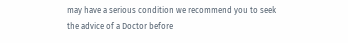may have a serious condition we recommend you to seek the advice of a Doctor before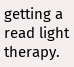getting a read light therapy.